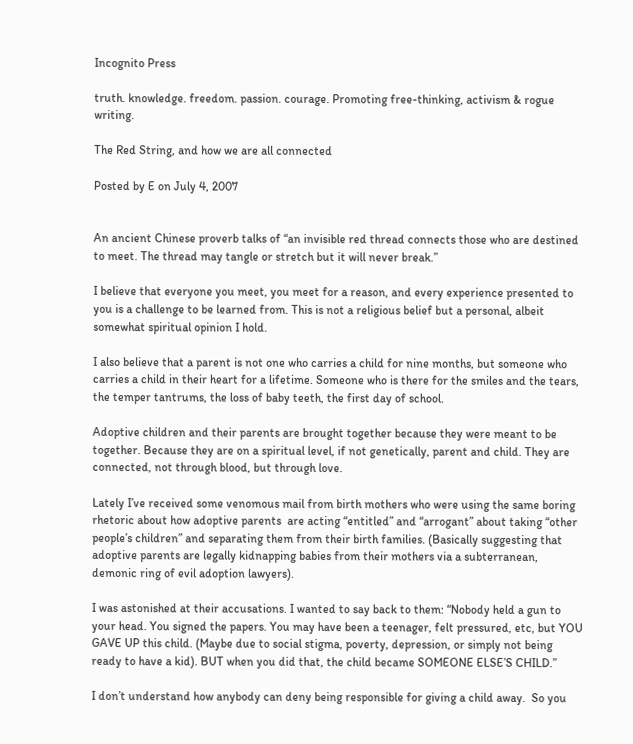Incognito Press

truth. knowledge. freedom. passion. courage. Promoting free-thinking, activism & rogue writing.

The Red String, and how we are all connected

Posted by E on July 4, 2007


An ancient Chinese proverb talks of “an invisible red thread connects those who are destined to meet. The thread may tangle or stretch but it will never break.”

I believe that everyone you meet, you meet for a reason, and every experience presented to you is a challenge to be learned from. This is not a religious belief but a personal, albeit somewhat spiritual opinion I hold.

I also believe that a parent is not one who carries a child for nine months, but someone who carries a child in their heart for a lifetime. Someone who is there for the smiles and the tears, the temper tantrums, the loss of baby teeth, the first day of school.

Adoptive children and their parents are brought together because they were meant to be together. Because they are on a spiritual level, if not genetically, parent and child. They are connected, not through blood, but through love.

Lately I’ve received some venomous mail from birth mothers who were using the same boring rhetoric about how adoptive parents  are acting “entitled” and “arrogant” about taking “other people’s children” and separating them from their birth families. (Basically suggesting that adoptive parents are legally kidnapping babies from their mothers via a subterranean, demonic ring of evil adoption lawyers).

I was astonished at their accusations. I wanted to say back to them: “Nobody held a gun to your head. You signed the papers. You may have been a teenager, felt pressured, etc, but YOU GAVE UP this child. (Maybe due to social stigma, poverty, depression, or simply not being ready to have a kid). BUT when you did that, the child became SOMEONE ELSE’S CHILD.”

I don’t understand how anybody can deny being responsible for giving a child away.  So you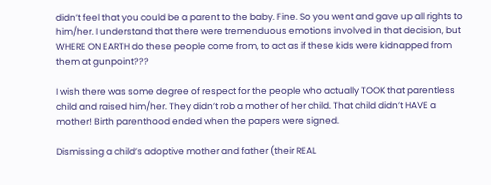didn’t feel that you could be a parent to the baby. Fine. So you went and gave up all rights to him/her. I understand that there were tremenduous emotions involved in that decision, but WHERE ON EARTH do these people come from, to act as if these kids were kidnapped from them at gunpoint???

I wish there was some degree of respect for the people who actually TOOK that parentless child and raised him/her. They didn’t rob a mother of her child. That child didn’t HAVE a mother! Birth parenthood ended when the papers were signed.

Dismissing a child’s adoptive mother and father (their REAL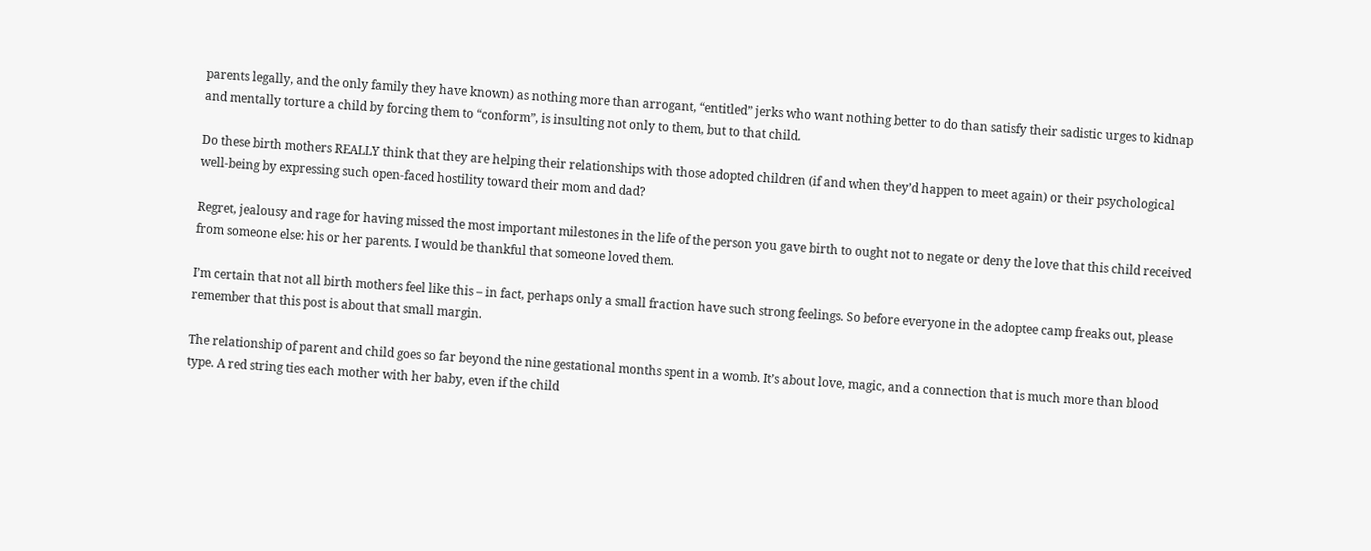parents legally, and the only family they have known) as nothing more than arrogant, “entitled” jerks who want nothing better to do than satisfy their sadistic urges to kidnap and mentally torture a child by forcing them to “conform”, is insulting not only to them, but to that child.

Do these birth mothers REALLY think that they are helping their relationships with those adopted children (if and when they’d happen to meet again) or their psychological well-being by expressing such open-faced hostility toward their mom and dad?

Regret, jealousy and rage for having missed the most important milestones in the life of the person you gave birth to ought not to negate or deny the love that this child received from someone else: his or her parents. I would be thankful that someone loved them.

I’m certain that not all birth mothers feel like this – in fact, perhaps only a small fraction have such strong feelings. So before everyone in the adoptee camp freaks out, please remember that this post is about that small margin.

The relationship of parent and child goes so far beyond the nine gestational months spent in a womb. It’s about love, magic, and a connection that is much more than blood type. A red string ties each mother with her baby, even if the child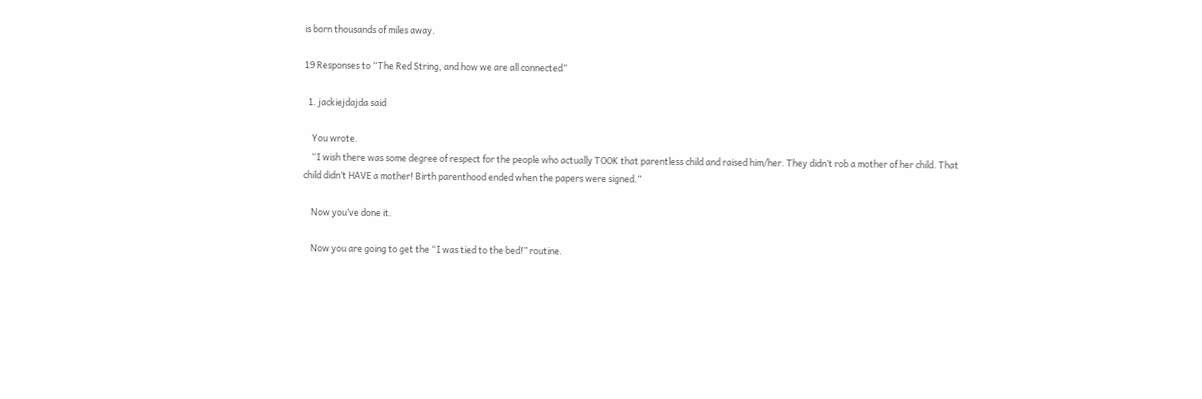is born thousands of miles away.

19 Responses to “The Red String, and how we are all connected”

  1. jackiejdajda said

    You wrote.
    “I wish there was some degree of respect for the people who actually TOOK that parentless child and raised him/her. They didn’t rob a mother of her child. That child didn’t HAVE a mother! Birth parenthood ended when the papers were signed.”

    Now you’ve done it.

    Now you are going to get the “I was tied to the bed!” routine.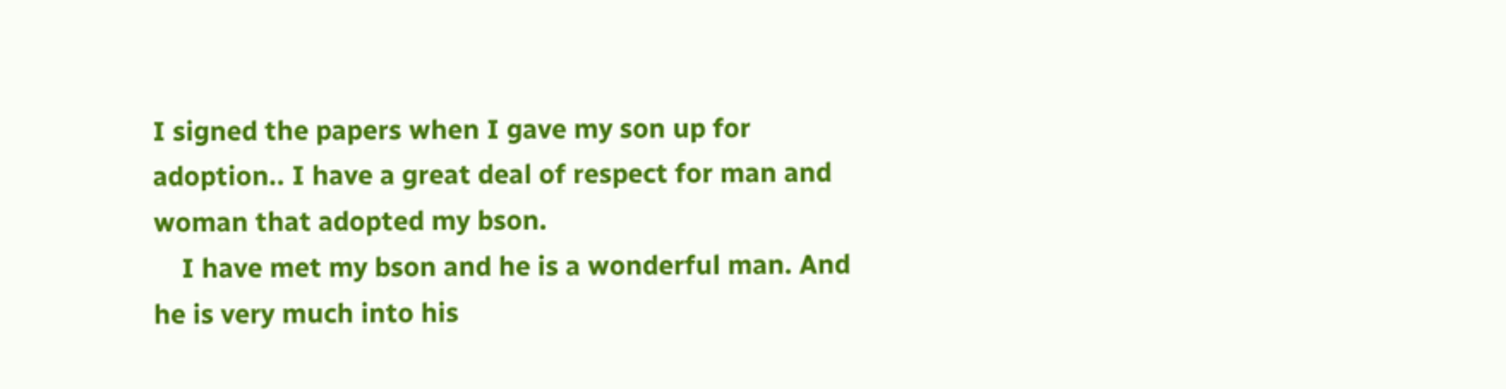I signed the papers when I gave my son up for adoption.. I have a great deal of respect for man and woman that adopted my bson.
    I have met my bson and he is a wonderful man. And he is very much into his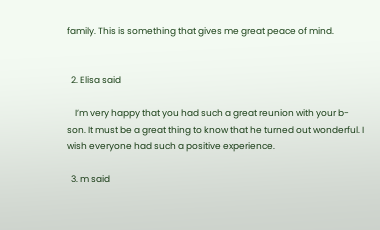family. This is something that gives me great peace of mind.


  2. Elisa said

    I’m very happy that you had such a great reunion with your b-son. It must be a great thing to know that he turned out wonderful. I wish everyone had such a positive experience.

  3. m said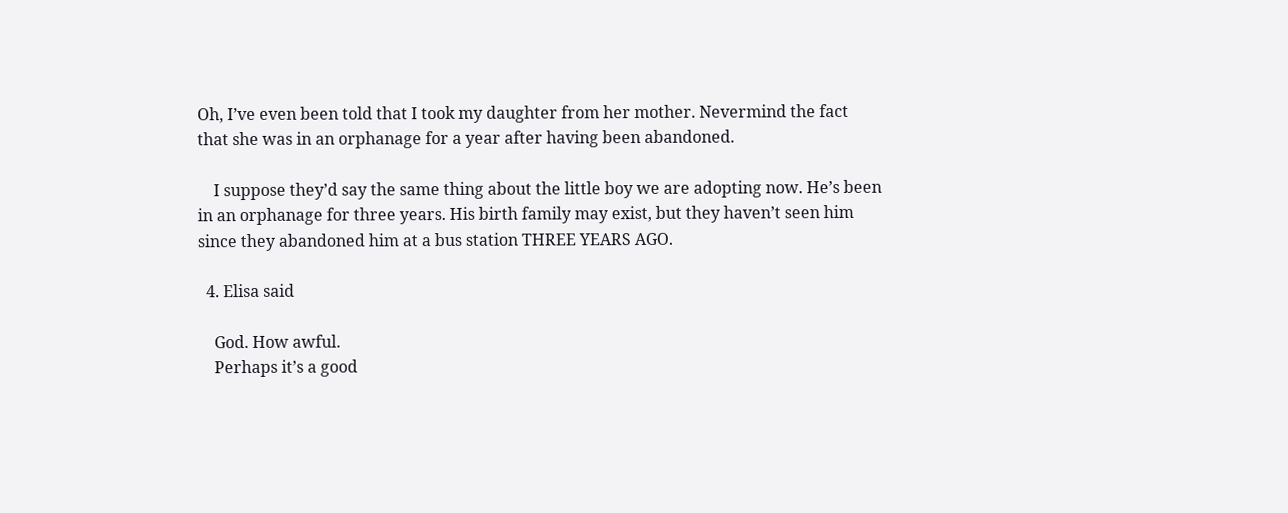Oh, I’ve even been told that I took my daughter from her mother. Nevermind the fact that she was in an orphanage for a year after having been abandoned.

    I suppose they’d say the same thing about the little boy we are adopting now. He’s been in an orphanage for three years. His birth family may exist, but they haven’t seen him since they abandoned him at a bus station THREE YEARS AGO.

  4. Elisa said

    God. How awful.
    Perhaps it’s a good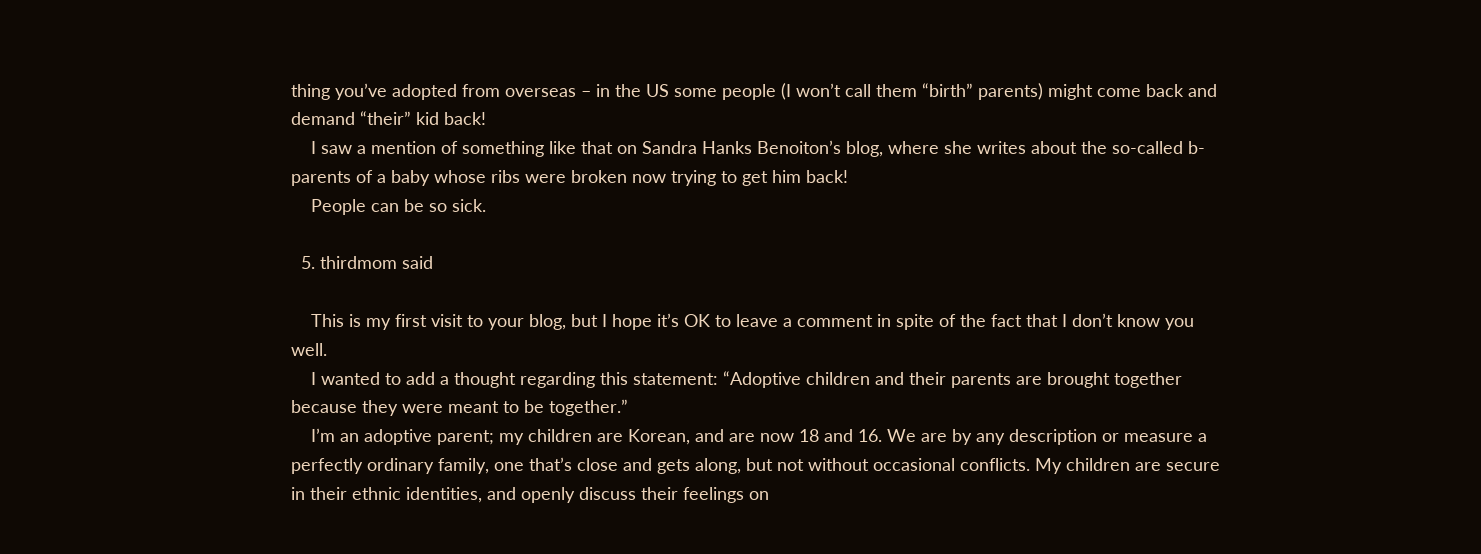thing you’ve adopted from overseas – in the US some people (I won’t call them “birth” parents) might come back and demand “their” kid back!
    I saw a mention of something like that on Sandra Hanks Benoiton’s blog, where she writes about the so-called b-parents of a baby whose ribs were broken now trying to get him back!
    People can be so sick.

  5. thirdmom said

    This is my first visit to your blog, but I hope it’s OK to leave a comment in spite of the fact that I don’t know you well.
    I wanted to add a thought regarding this statement: “Adoptive children and their parents are brought together because they were meant to be together.”
    I’m an adoptive parent; my children are Korean, and are now 18 and 16. We are by any description or measure a perfectly ordinary family, one that’s close and gets along, but not without occasional conflicts. My children are secure in their ethnic identities, and openly discuss their feelings on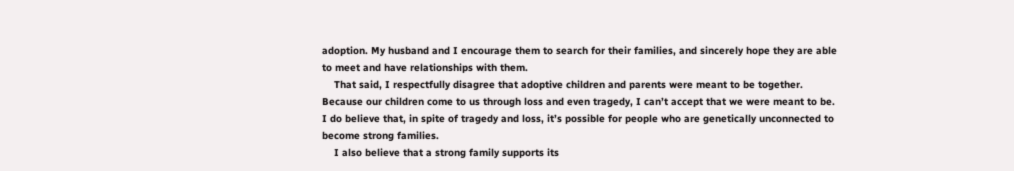adoption. My husband and I encourage them to search for their families, and sincerely hope they are able to meet and have relationships with them.
    That said, I respectfully disagree that adoptive children and parents were meant to be together. Because our children come to us through loss and even tragedy, I can’t accept that we were meant to be. I do believe that, in spite of tragedy and loss, it’s possible for people who are genetically unconnected to become strong families.
    I also believe that a strong family supports its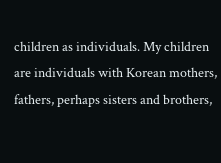children as individuals. My children are individuals with Korean mothers, fathers, perhaps sisters and brothers,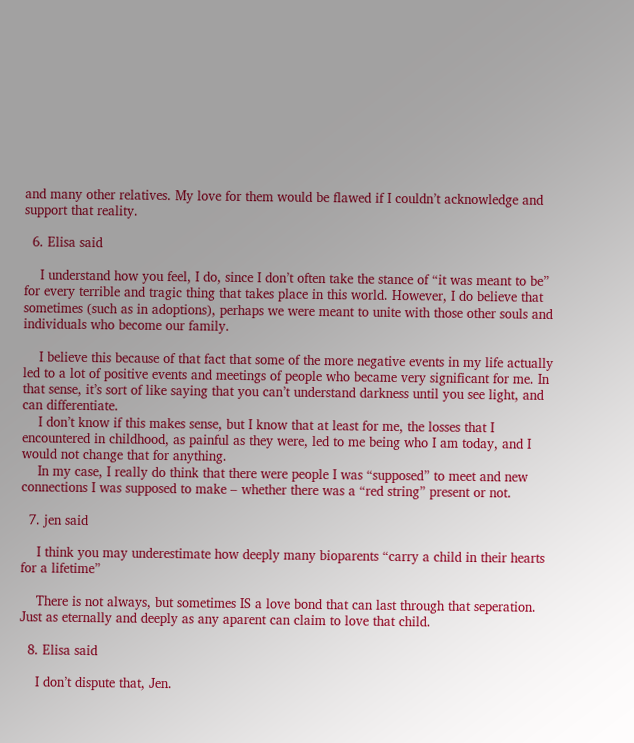and many other relatives. My love for them would be flawed if I couldn’t acknowledge and support that reality.

  6. Elisa said

    I understand how you feel, I do, since I don’t often take the stance of “it was meant to be” for every terrible and tragic thing that takes place in this world. However, I do believe that sometimes (such as in adoptions), perhaps we were meant to unite with those other souls and individuals who become our family.

    I believe this because of that fact that some of the more negative events in my life actually led to a lot of positive events and meetings of people who became very significant for me. In that sense, it’s sort of like saying that you can’t understand darkness until you see light, and can differentiate.
    I don’t know if this makes sense, but I know that at least for me, the losses that I encountered in childhood, as painful as they were, led to me being who I am today, and I would not change that for anything.
    In my case, I really do think that there were people I was “supposed” to meet and new connections I was supposed to make – whether there was a “red string” present or not.

  7. jen said

    I think you may underestimate how deeply many bioparents “carry a child in their hearts for a lifetime”

    There is not always, but sometimes IS a love bond that can last through that seperation. Just as eternally and deeply as any aparent can claim to love that child.

  8. Elisa said

    I don’t dispute that, Jen.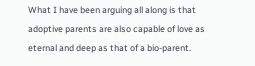What I have been arguing all along is that adoptive parents are also capable of love as eternal and deep as that of a bio-parent.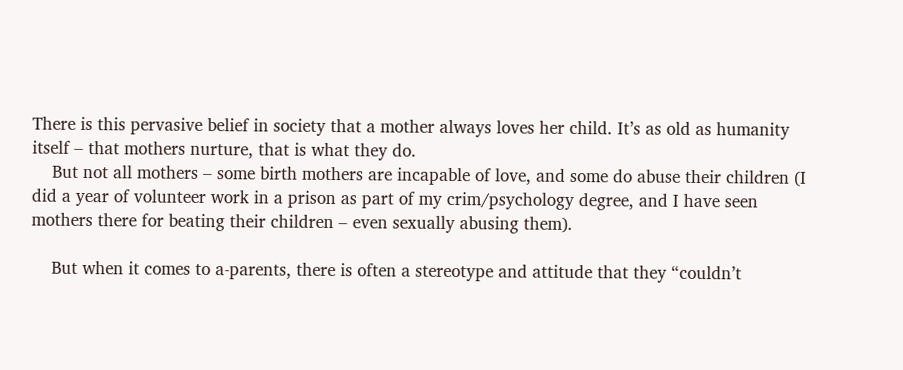There is this pervasive belief in society that a mother always loves her child. It’s as old as humanity itself – that mothers nurture, that is what they do.
    But not all mothers – some birth mothers are incapable of love, and some do abuse their children (I did a year of volunteer work in a prison as part of my crim/psychology degree, and I have seen mothers there for beating their children – even sexually abusing them).

    But when it comes to a-parents, there is often a stereotype and attitude that they “couldn’t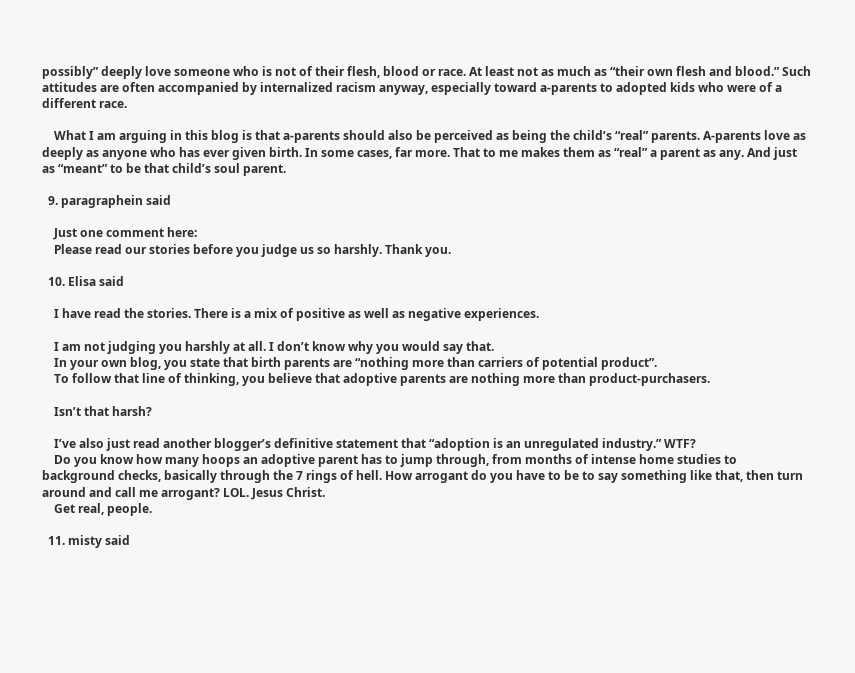possibly” deeply love someone who is not of their flesh, blood or race. At least not as much as “their own flesh and blood.” Such attitudes are often accompanied by internalized racism anyway, especially toward a-parents to adopted kids who were of a different race.

    What I am arguing in this blog is that a-parents should also be perceived as being the child’s “real” parents. A-parents love as deeply as anyone who has ever given birth. In some cases, far more. That to me makes them as “real” a parent as any. And just as “meant” to be that child’s soul parent.

  9. paragraphein said

    Just one comment here:
    Please read our stories before you judge us so harshly. Thank you.

  10. Elisa said

    I have read the stories. There is a mix of positive as well as negative experiences.

    I am not judging you harshly at all. I don’t know why you would say that.
    In your own blog, you state that birth parents are “nothing more than carriers of potential product”.
    To follow that line of thinking, you believe that adoptive parents are nothing more than product-purchasers.

    Isn’t that harsh?

    I’ve also just read another blogger’s definitive statement that “adoption is an unregulated industry.” WTF?
    Do you know how many hoops an adoptive parent has to jump through, from months of intense home studies to background checks, basically through the 7 rings of hell. How arrogant do you have to be to say something like that, then turn around and call me arrogant? LOL. Jesus Christ.
    Get real, people.

  11. misty said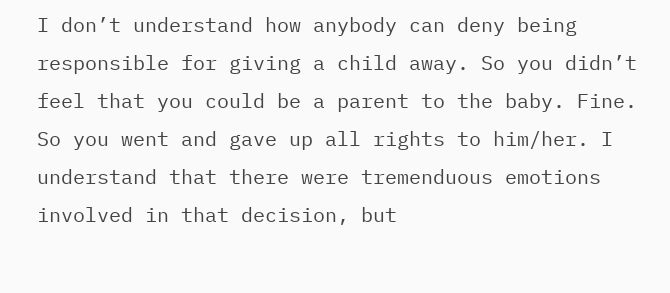I don’t understand how anybody can deny being responsible for giving a child away. So you didn’t feel that you could be a parent to the baby. Fine. So you went and gave up all rights to him/her. I understand that there were tremenduous emotions involved in that decision, but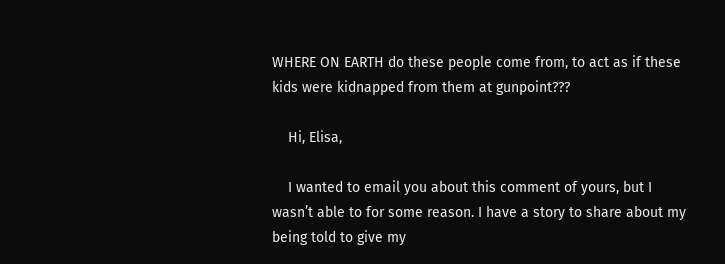WHERE ON EARTH do these people come from, to act as if these kids were kidnapped from them at gunpoint???

    Hi, Elisa,

    I wanted to email you about this comment of yours, but I wasn’t able to for some reason. I have a story to share about my being told to give my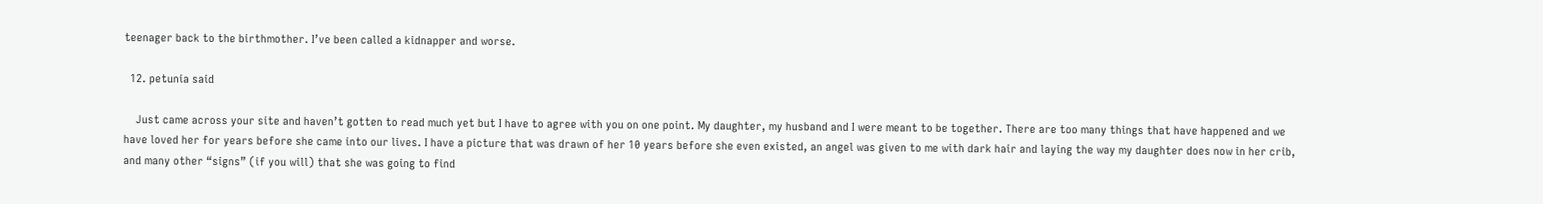teenager back to the birthmother. I’ve been called a kidnapper and worse.

  12. petunia said

    Just came across your site and haven’t gotten to read much yet but I have to agree with you on one point. My daughter, my husband and I were meant to be together. There are too many things that have happened and we have loved her for years before she came into our lives. I have a picture that was drawn of her 10 years before she even existed, an angel was given to me with dark hair and laying the way my daughter does now in her crib, and many other “signs” (if you will) that she was going to find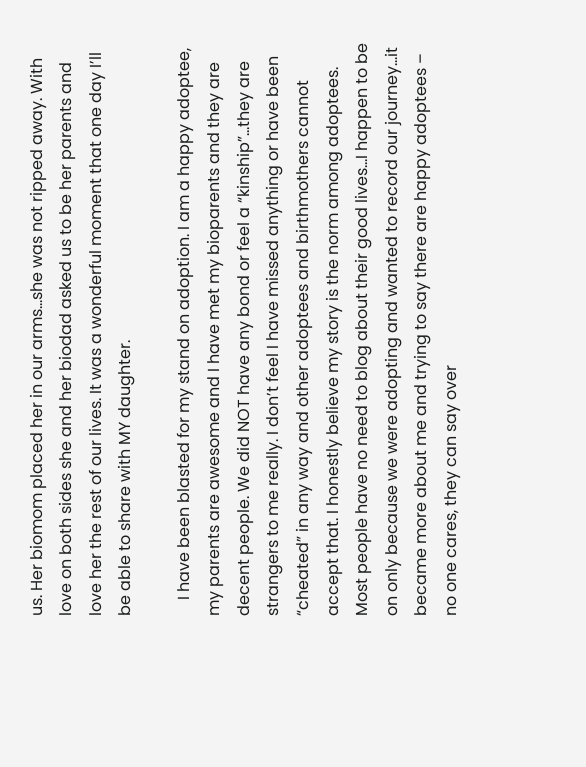us. Her biomom placed her in our arms…she was not ripped away. With love on both sides she and her biodad asked us to be her parents and love her the rest of our lives. It was a wonderful moment that one day I’ll be able to share with MY daughter.

    I have been blasted for my stand on adoption. I am a happy adoptee, my parents are awesome and I have met my bioparents and they are decent people. We did NOT have any bond or feel a “kinship”…they are strangers to me really. I don’t feel I have missed anything or have been “cheated” in any way and other adoptees and birthmothers cannot accept that. I honestly believe my story is the norm among adoptees. Most people have no need to blog about their good lives…I happen to be on only because we were adopting and wanted to record our journey…it became more about me and trying to say there are happy adoptees – no one cares, they can say over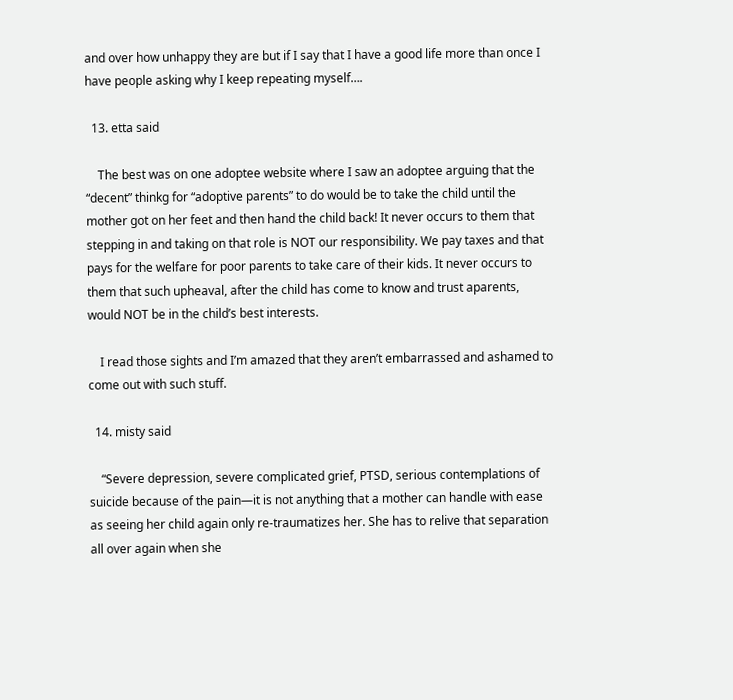and over how unhappy they are but if I say that I have a good life more than once I have people asking why I keep repeating myself….

  13. etta said

    The best was on one adoptee website where I saw an adoptee arguing that the “decent” thinkg for “adoptive parents” to do would be to take the child until the mother got on her feet and then hand the child back! It never occurs to them that stepping in and taking on that role is NOT our responsibility. We pay taxes and that pays for the welfare for poor parents to take care of their kids. It never occurs to them that such upheaval, after the child has come to know and trust aparents, would NOT be in the child’s best interests.

    I read those sights and I’m amazed that they aren’t embarrassed and ashamed to come out with such stuff.

  14. misty said

    “Severe depression, severe complicated grief, PTSD, serious contemplations of suicide because of the pain—it is not anything that a mother can handle with ease as seeing her child again only re-traumatizes her. She has to relive that separation all over again when she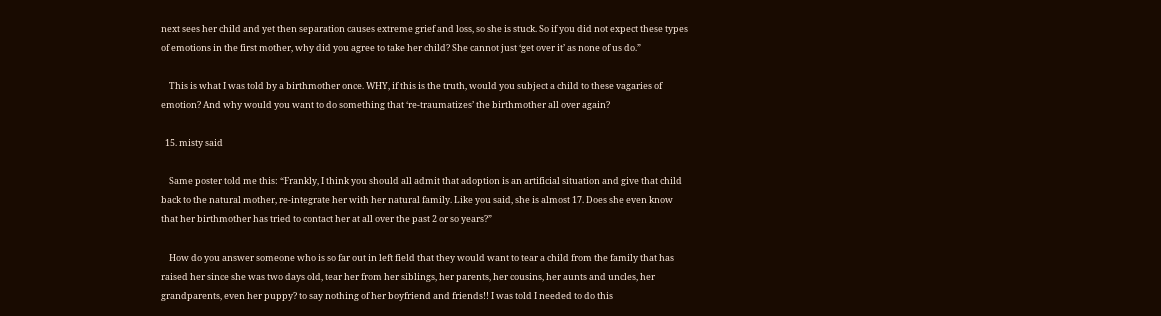next sees her child and yet then separation causes extreme grief and loss, so she is stuck. So if you did not expect these types of emotions in the first mother, why did you agree to take her child? She cannot just ‘get over it’ as none of us do.”

    This is what I was told by a birthmother once. WHY, if this is the truth, would you subject a child to these vagaries of emotion? And why would you want to do something that ‘re-traumatizes’ the birthmother all over again?

  15. misty said

    Same poster told me this: “Frankly, I think you should all admit that adoption is an artificial situation and give that child back to the natural mother, re-integrate her with her natural family. Like you said, she is almost 17. Does she even know that her birthmother has tried to contact her at all over the past 2 or so years?”

    How do you answer someone who is so far out in left field that they would want to tear a child from the family that has raised her since she was two days old, tear her from her siblings, her parents, her cousins, her aunts and uncles, her grandparents, even her puppy? to say nothing of her boyfriend and friends!! I was told I needed to do this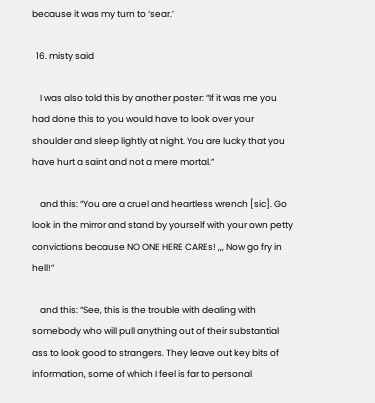because it was my turn to ‘sear.’

  16. misty said

    I was also told this by another poster: “If it was me you had done this to you would have to look over your shoulder and sleep lightly at night. You are lucky that you have hurt a saint and not a mere mortal.”

    and this: “You are a cruel and heartless wrench [sic]. Go look in the mirror and stand by yourself with your own petty convictions because NO ONE HERE CAREs! ,,, Now go fry in hell!”

    and this: “See, this is the trouble with dealing with somebody who will pull anything out of their substantial ass to look good to strangers. They leave out key bits of information, some of which I feel is far to personal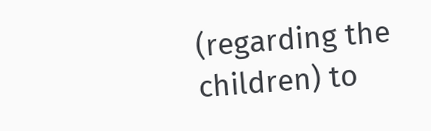(regarding the children) to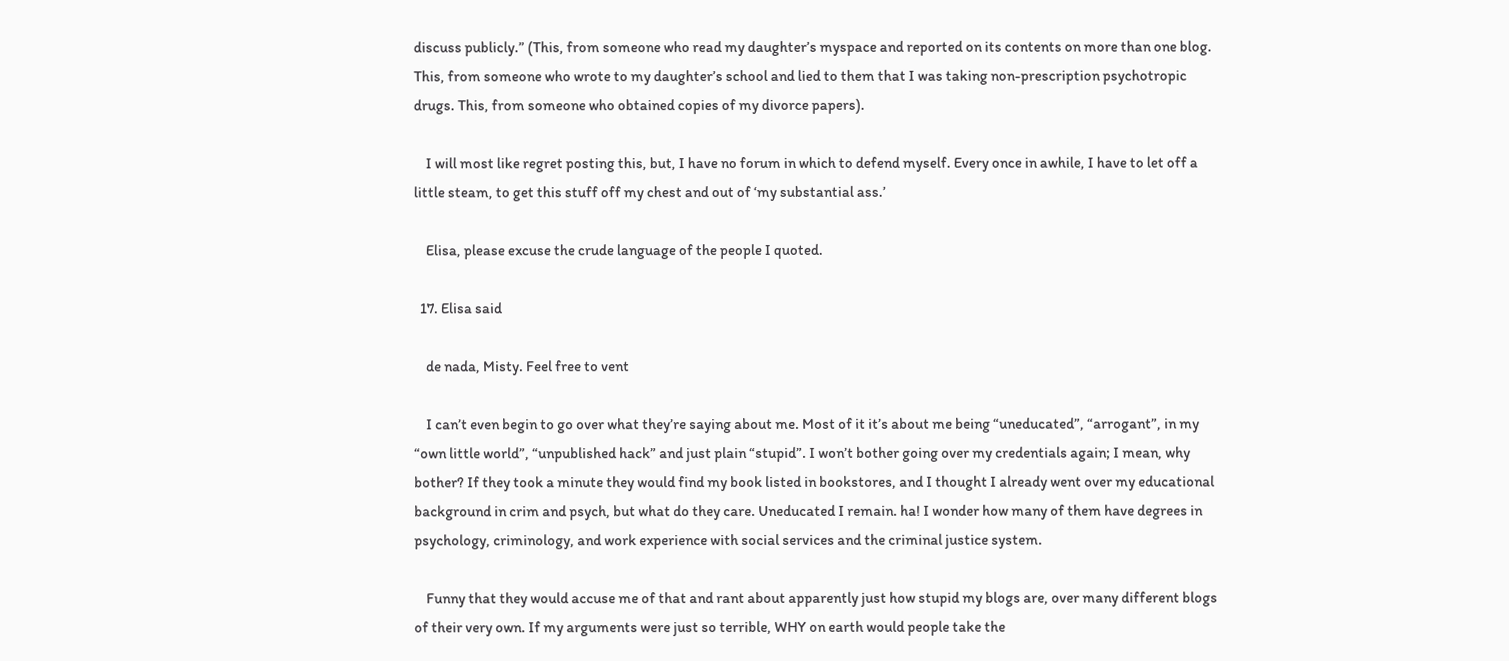discuss publicly.” (This, from someone who read my daughter’s myspace and reported on its contents on more than one blog. This, from someone who wrote to my daughter’s school and lied to them that I was taking non-prescription psychotropic drugs. This, from someone who obtained copies of my divorce papers).

    I will most like regret posting this, but, I have no forum in which to defend myself. Every once in awhile, I have to let off a little steam, to get this stuff off my chest and out of ‘my substantial ass.’

    Elisa, please excuse the crude language of the people I quoted.

  17. Elisa said

    de nada, Misty. Feel free to vent

    I can’t even begin to go over what they’re saying about me. Most of it it’s about me being “uneducated”, “arrogant”, in my “own little world”, “unpublished hack” and just plain “stupid”. I won’t bother going over my credentials again; I mean, why bother? If they took a minute they would find my book listed in bookstores, and I thought I already went over my educational background in crim and psych, but what do they care. Uneducated I remain. ha! I wonder how many of them have degrees in psychology, criminology, and work experience with social services and the criminal justice system.

    Funny that they would accuse me of that and rant about apparently just how stupid my blogs are, over many different blogs of their very own. If my arguments were just so terrible, WHY on earth would people take the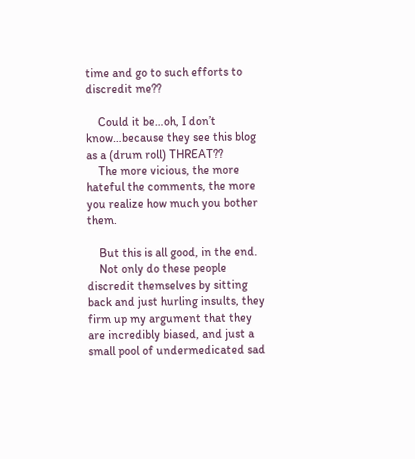time and go to such efforts to discredit me??

    Could it be…oh, I don’t know…because they see this blog as a (drum roll) THREAT??
    The more vicious, the more hateful the comments, the more you realize how much you bother them.

    But this is all good, in the end.
    Not only do these people discredit themselves by sitting back and just hurling insults, they firm up my argument that they are incredibly biased, and just a small pool of undermedicated sad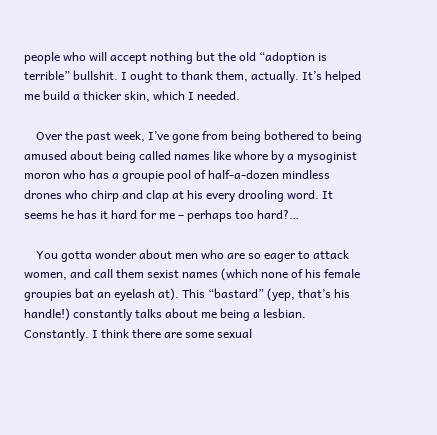people who will accept nothing but the old “adoption is terrible” bullshit. I ought to thank them, actually. It’s helped me build a thicker skin, which I needed.

    Over the past week, I’ve gone from being bothered to being amused about being called names like whore by a mysoginist moron who has a groupie pool of half-a-dozen mindless drones who chirp and clap at his every drooling word. It seems he has it hard for me – perhaps too hard?…

    You gotta wonder about men who are so eager to attack women, and call them sexist names (which none of his female groupies bat an eyelash at). This “bastard” (yep, that’s his handle!) constantly talks about me being a lesbian. Constantly. I think there are some sexual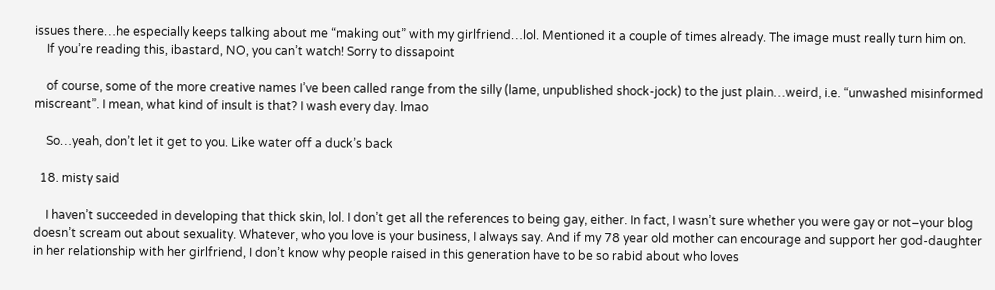issues there…he especially keeps talking about me “making out” with my girlfriend…lol. Mentioned it a couple of times already. The image must really turn him on.
    If you’re reading this, ibastard, NO, you can’t watch! Sorry to dissapoint

    of course, some of the more creative names I’ve been called range from the silly (lame, unpublished shock-jock) to the just plain…weird, i.e. “unwashed misinformed miscreant”. I mean, what kind of insult is that? I wash every day. lmao

    So…yeah, don’t let it get to you. Like water off a duck’s back

  18. misty said

    I haven’t succeeded in developing that thick skin, lol. I don’t get all the references to being gay, either. In fact, I wasn’t sure whether you were gay or not–your blog doesn’t scream out about sexuality. Whatever, who you love is your business, I always say. And if my 78 year old mother can encourage and support her god-daughter in her relationship with her girlfriend, I don’t know why people raised in this generation have to be so rabid about who loves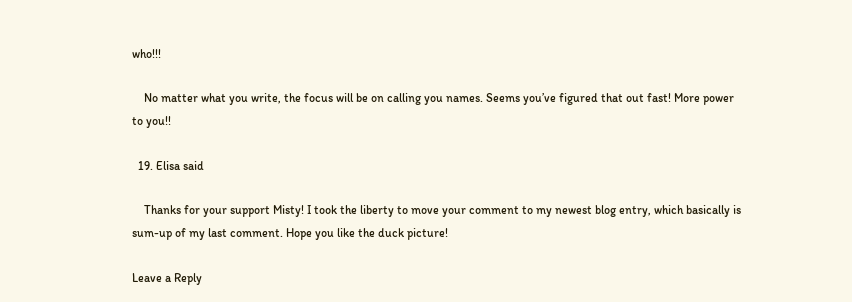who!!!

    No matter what you write, the focus will be on calling you names. Seems you’ve figured that out fast! More power to you!!

  19. Elisa said

    Thanks for your support Misty! I took the liberty to move your comment to my newest blog entry, which basically is sum-up of my last comment. Hope you like the duck picture!

Leave a Reply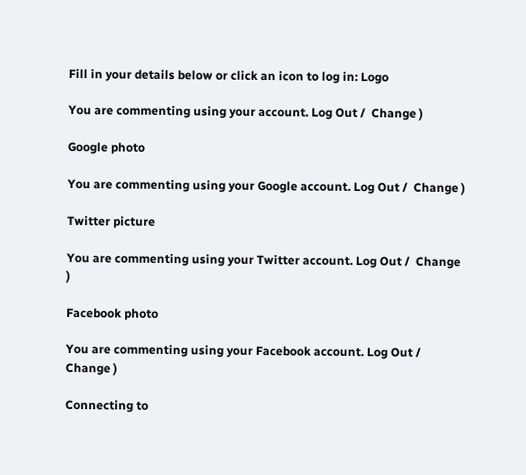Fill in your details below or click an icon to log in: Logo

You are commenting using your account. Log Out /  Change )

Google photo

You are commenting using your Google account. Log Out /  Change )

Twitter picture

You are commenting using your Twitter account. Log Out /  Change )

Facebook photo

You are commenting using your Facebook account. Log Out /  Change )

Connecting to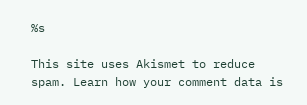%s

This site uses Akismet to reduce spam. Learn how your comment data is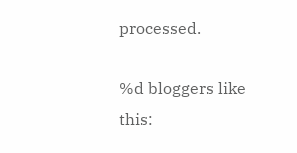processed.

%d bloggers like this: